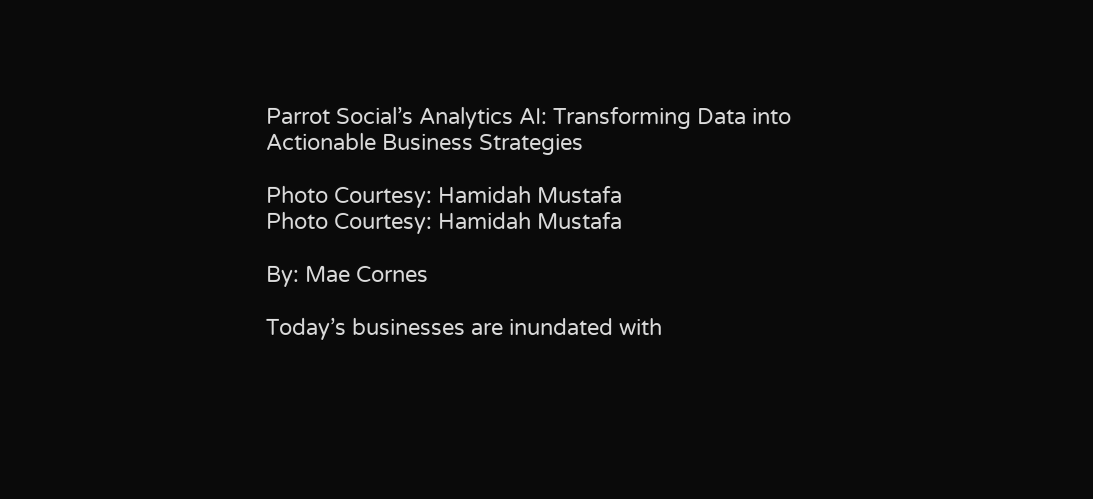Parrot Social’s Analytics AI: Transforming Data into Actionable Business Strategies

Photo Courtesy: Hamidah Mustafa
Photo Courtesy: Hamidah Mustafa

By: Mae Cornes

Today’s businesses are inundated with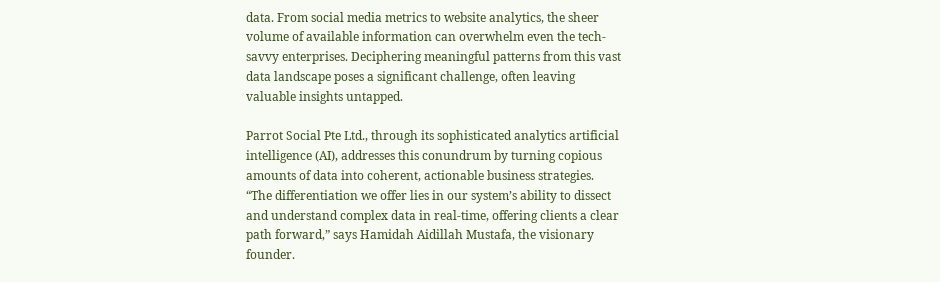data. From social media metrics to website analytics, the sheer volume of available information can overwhelm even the tech-savvy enterprises. Deciphering meaningful patterns from this vast data landscape poses a significant challenge, often leaving valuable insights untapped.

Parrot Social Pte Ltd., through its sophisticated analytics artificial intelligence (AI), addresses this conundrum by turning copious amounts of data into coherent, actionable business strategies. “The differentiation we offer lies in our system’s ability to dissect and understand complex data in real-time, offering clients a clear path forward,” says Hamidah Aidillah Mustafa, the visionary founder.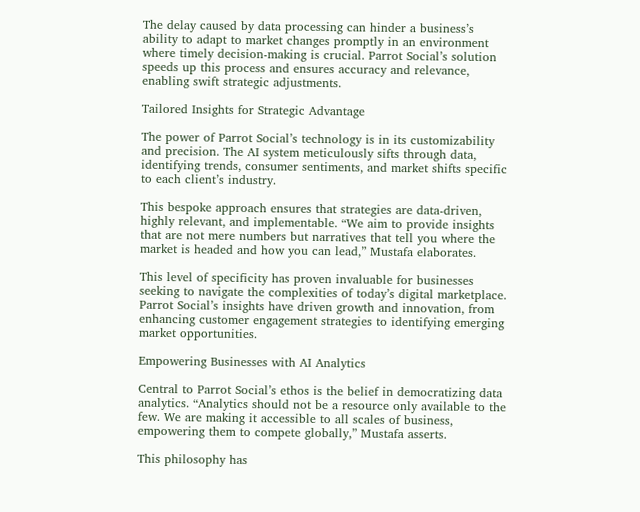The delay caused by data processing can hinder a business’s ability to adapt to market changes promptly in an environment where timely decision-making is crucial. Parrot Social’s solution speeds up this process and ensures accuracy and relevance, enabling swift strategic adjustments.

Tailored Insights for Strategic Advantage

The power of Parrot Social’s technology is in its customizability and precision. The AI system meticulously sifts through data, identifying trends, consumer sentiments, and market shifts specific to each client’s industry.

This bespoke approach ensures that strategies are data-driven, highly relevant, and implementable. “We aim to provide insights that are not mere numbers but narratives that tell you where the market is headed and how you can lead,” Mustafa elaborates.

This level of specificity has proven invaluable for businesses seeking to navigate the complexities of today’s digital marketplace. Parrot Social’s insights have driven growth and innovation, from enhancing customer engagement strategies to identifying emerging market opportunities.

Empowering Businesses with AI Analytics

Central to Parrot Social’s ethos is the belief in democratizing data analytics. “Analytics should not be a resource only available to the few. We are making it accessible to all scales of business, empowering them to compete globally,” Mustafa asserts.

This philosophy has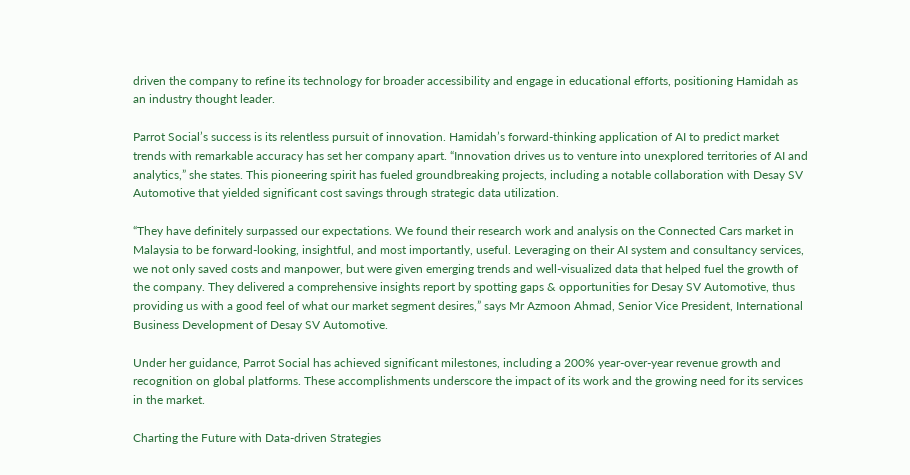driven the company to refine its technology for broader accessibility and engage in educational efforts, positioning Hamidah as an industry thought leader.

Parrot Social’s success is its relentless pursuit of innovation. Hamidah’s forward-thinking application of AI to predict market trends with remarkable accuracy has set her company apart. “Innovation drives us to venture into unexplored territories of AI and analytics,” she states. This pioneering spirit has fueled groundbreaking projects, including a notable collaboration with Desay SV Automotive that yielded significant cost savings through strategic data utilization.

“They have definitely surpassed our expectations. We found their research work and analysis on the Connected Cars market in Malaysia to be forward-looking, insightful, and most importantly, useful. Leveraging on their AI system and consultancy services, we not only saved costs and manpower, but were given emerging trends and well-visualized data that helped fuel the growth of the company. They delivered a comprehensive insights report by spotting gaps & opportunities for Desay SV Automotive, thus providing us with a good feel of what our market segment desires,” says Mr Azmoon Ahmad, Senior Vice President, International Business Development of Desay SV Automotive.

Under her guidance, Parrot Social has achieved significant milestones, including a 200% year-over-year revenue growth and recognition on global platforms. These accomplishments underscore the impact of its work and the growing need for its services in the market.

Charting the Future with Data-driven Strategies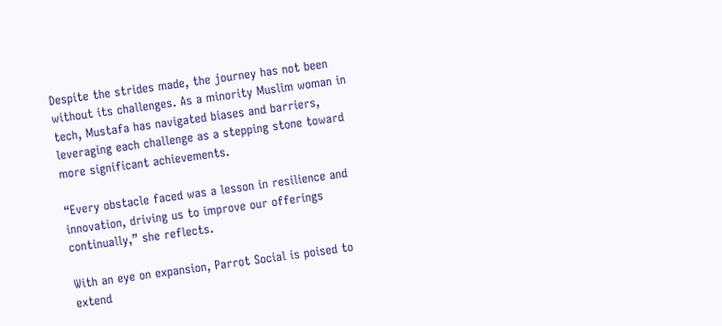Despite the strides made, the journey has not been without its challenges. As a minority Muslim woman in tech, Mustafa has navigated biases and barriers, leveraging each challenge as a stepping stone toward more significant achievements.

“Every obstacle faced was a lesson in resilience and innovation, driving us to improve our offerings continually,” she reflects.

With an eye on expansion, Parrot Social is poised to extend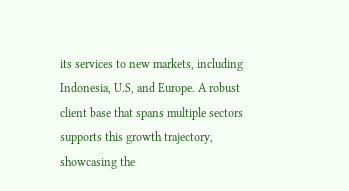its services to new markets, including Indonesia, U.S, and Europe. A robust client base that spans multiple sectors supports this growth trajectory, showcasing the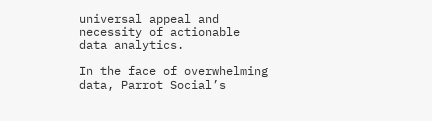universal appeal and necessity of actionable data analytics.

In the face of overwhelming data, Parrot Social’s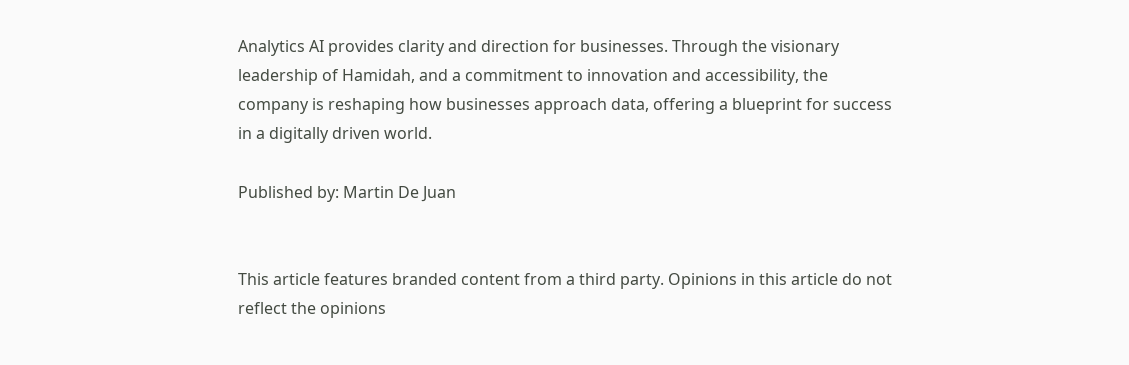Analytics AI provides clarity and direction for businesses. Through the visionary leadership of Hamidah, and a commitment to innovation and accessibility, the company is reshaping how businesses approach data, offering a blueprint for success in a digitally driven world.

Published by: Martin De Juan


This article features branded content from a third party. Opinions in this article do not reflect the opinions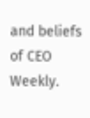and beliefs of CEO Weekly.